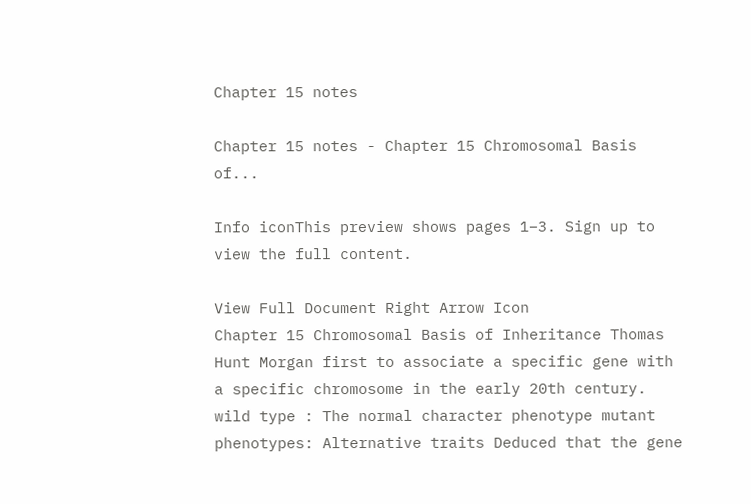Chapter 15 notes

Chapter 15 notes - Chapter 15 Chromosomal Basis of...

Info iconThis preview shows pages 1–3. Sign up to view the full content.

View Full Document Right Arrow Icon
Chapter 15 Chromosomal Basis of Inheritance Thomas Hunt Morgan first to associate a specific gene with a specific chromosome in the early 20th century. wild type : The normal character phenotype mutant phenotypes: Alternative traits Deduced that the gene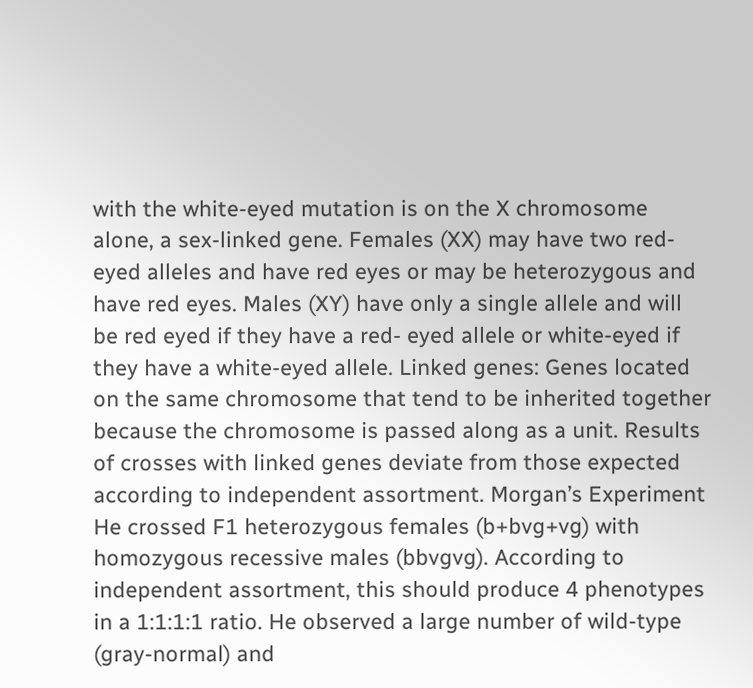with the white-eyed mutation is on the X chromosome alone, a sex-linked gene. Females (XX) may have two red-eyed alleles and have red eyes or may be heterozygous and have red eyes. Males (XY) have only a single allele and will be red eyed if they have a red- eyed allele or white-eyed if they have a white-eyed allele. Linked genes: Genes located on the same chromosome that tend to be inherited together because the chromosome is passed along as a unit. Results of crosses with linked genes deviate from those expected according to independent assortment. Morgan’s Experiment He crossed F1 heterozygous females (b+bvg+vg) with homozygous recessive males (bbvgvg). According to independent assortment, this should produce 4 phenotypes in a 1:1:1:1 ratio. He observed a large number of wild-type (gray-normal) and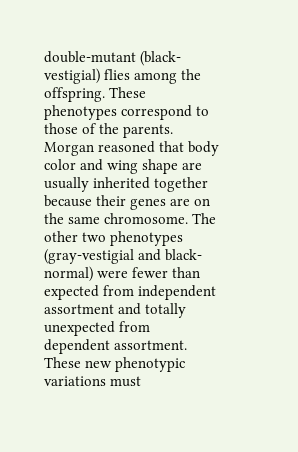double-mutant (black-vestigial) flies among the offspring. These phenotypes correspond to those of the parents. Morgan reasoned that body color and wing shape are usually inherited together because their genes are on the same chromosome. The other two phenotypes (gray-vestigial and black-normal) were fewer than expected from independent assortment and totally unexpected from dependent assortment. These new phenotypic variations must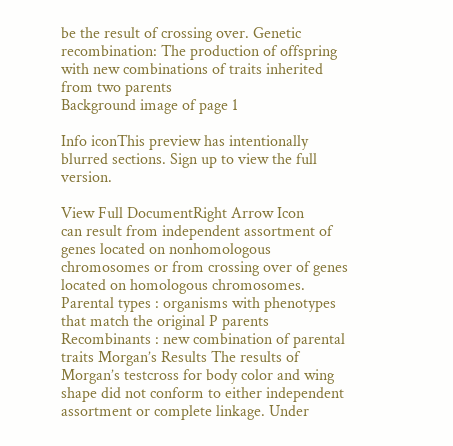be the result of crossing over. Genetic recombination: The production of offspring with new combinations of traits inherited from two parents
Background image of page 1

Info iconThis preview has intentionally blurred sections. Sign up to view the full version.

View Full DocumentRight Arrow Icon
can result from independent assortment of genes located on nonhomologous chromosomes or from crossing over of genes located on homologous chromosomes. Parental types : organisms with phenotypes that match the original P parents Recombinants : new combination of parental traits Morgan’s Results The results of Morgan’s testcross for body color and wing shape did not conform to either independent assortment or complete linkage. Under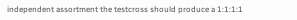independent assortment the testcross should produce a 1:1:1:1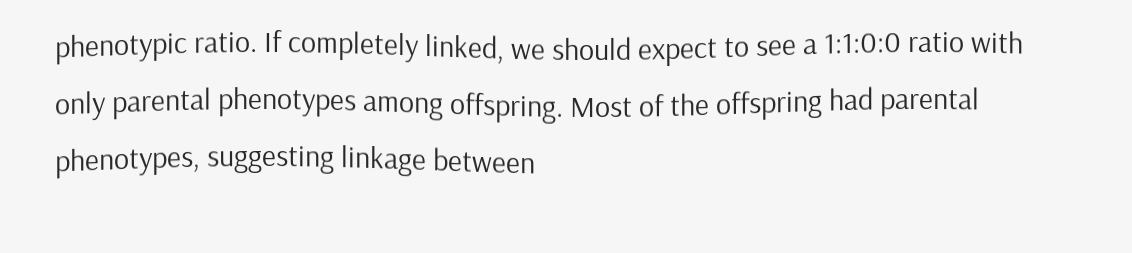phenotypic ratio. If completely linked, we should expect to see a 1:1:0:0 ratio with only parental phenotypes among offspring. Most of the offspring had parental phenotypes, suggesting linkage between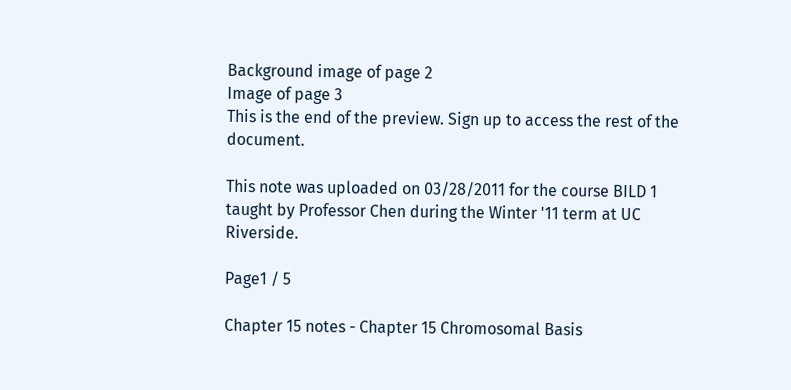Background image of page 2
Image of page 3
This is the end of the preview. Sign up to access the rest of the document.

This note was uploaded on 03/28/2011 for the course BILD 1 taught by Professor Chen during the Winter '11 term at UC Riverside.

Page1 / 5

Chapter 15 notes - Chapter 15 Chromosomal Basis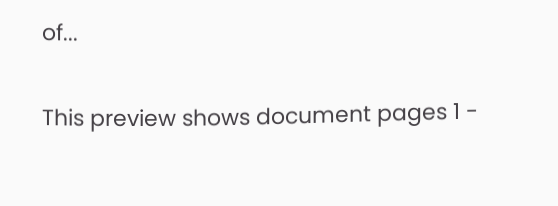of...

This preview shows document pages 1 -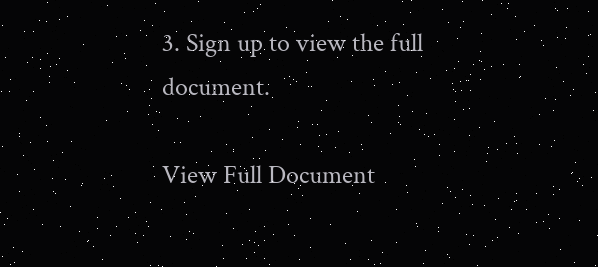3. Sign up to view the full document.

View Full Document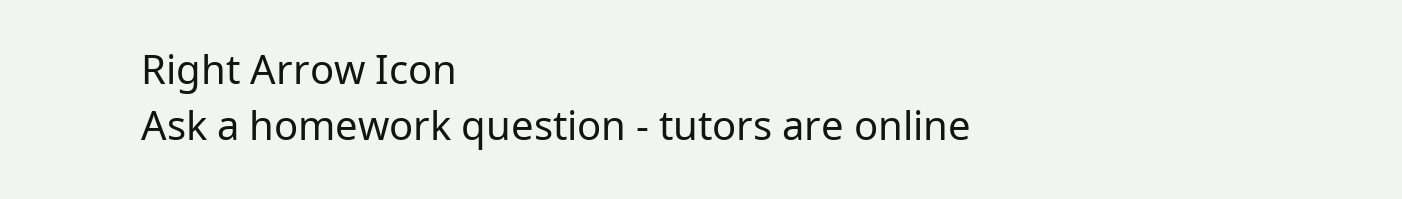Right Arrow Icon
Ask a homework question - tutors are online